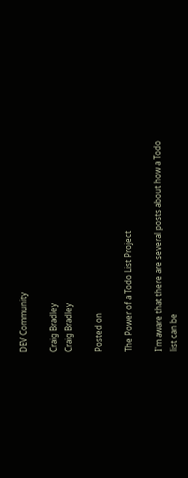DEV Community

Craig Bradley
Craig Bradley

Posted on

The Power of a Todo List Project

I'm aware that there are several posts about how a Todo list can be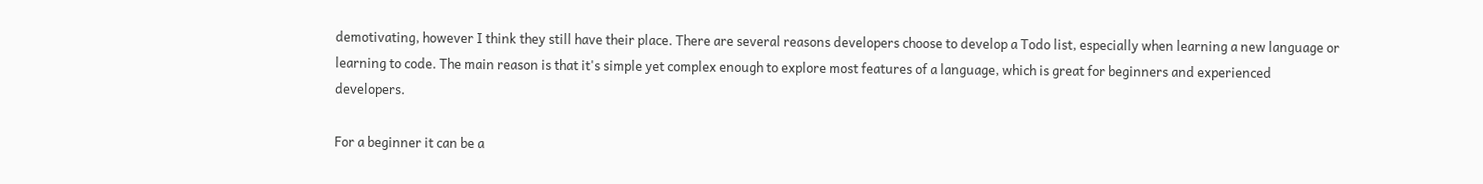demotivating, however I think they still have their place. There are several reasons developers choose to develop a Todo list, especially when learning a new language or learning to code. The main reason is that it's simple yet complex enough to explore most features of a language, which is great for beginners and experienced developers.

For a beginner it can be a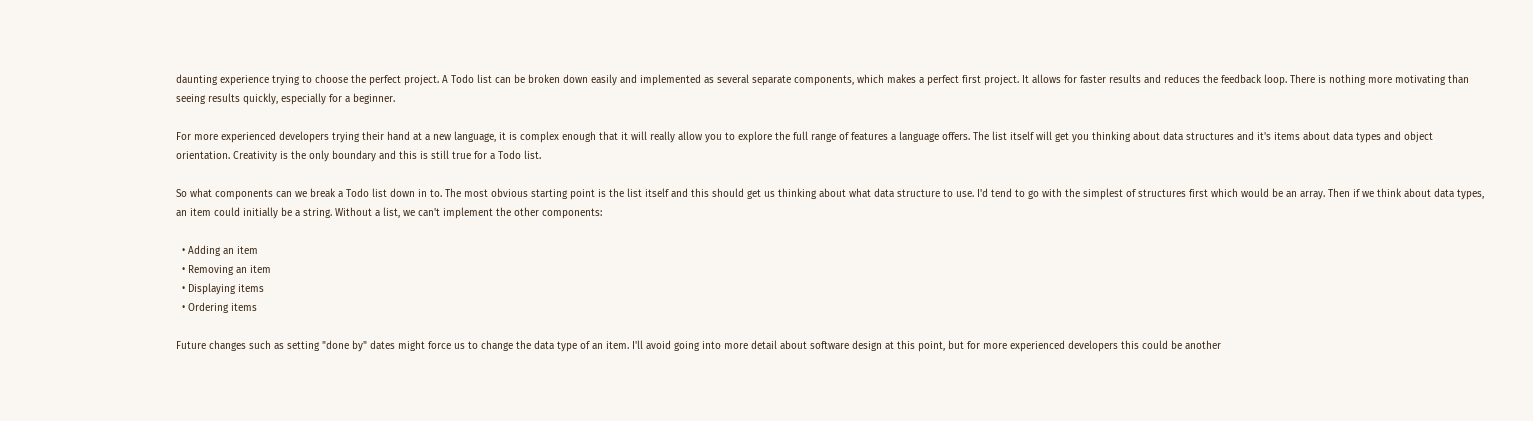daunting experience trying to choose the perfect project. A Todo list can be broken down easily and implemented as several separate components, which makes a perfect first project. It allows for faster results and reduces the feedback loop. There is nothing more motivating than seeing results quickly, especially for a beginner.

For more experienced developers trying their hand at a new language, it is complex enough that it will really allow you to explore the full range of features a language offers. The list itself will get you thinking about data structures and it's items about data types and object orientation. Creativity is the only boundary and this is still true for a Todo list.

So what components can we break a Todo list down in to. The most obvious starting point is the list itself and this should get us thinking about what data structure to use. I'd tend to go with the simplest of structures first which would be an array. Then if we think about data types, an item could initially be a string. Without a list, we can't implement the other components:

  • Adding an item
  • Removing an item
  • Displaying items
  • Ordering items

Future changes such as setting "done by" dates might force us to change the data type of an item. I'll avoid going into more detail about software design at this point, but for more experienced developers this could be another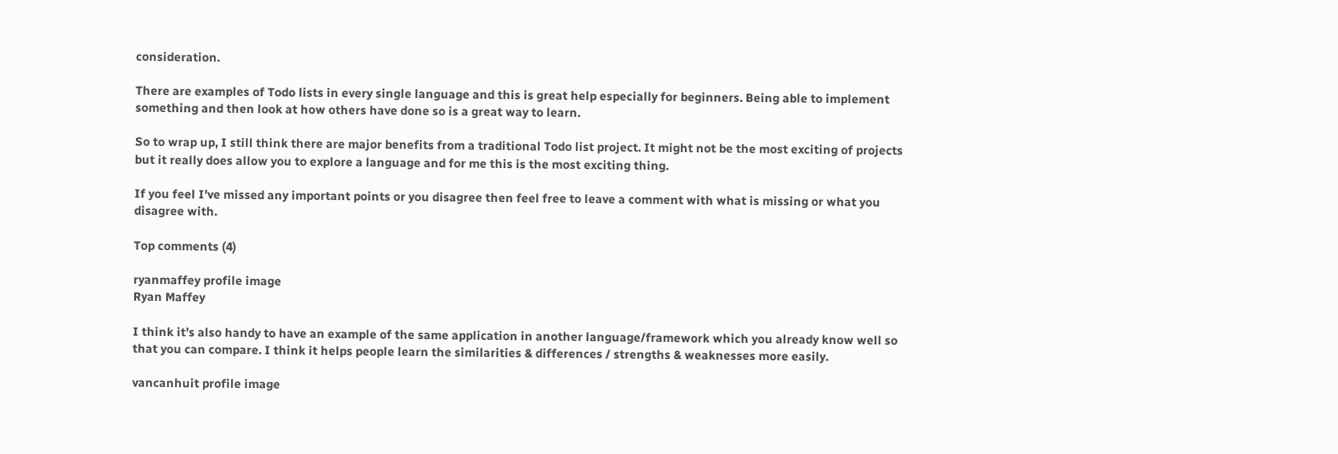consideration.

There are examples of Todo lists in every single language and this is great help especially for beginners. Being able to implement something and then look at how others have done so is a great way to learn.

So to wrap up, I still think there are major benefits from a traditional Todo list project. It might not be the most exciting of projects but it really does allow you to explore a language and for me this is the most exciting thing.

If you feel I've missed any important points or you disagree then feel free to leave a comment with what is missing or what you disagree with.

Top comments (4)

ryanmaffey profile image
Ryan Maffey

I think it’s also handy to have an example of the same application in another language/framework which you already know well so that you can compare. I think it helps people learn the similarities & differences / strengths & weaknesses more easily.

vancanhuit profile image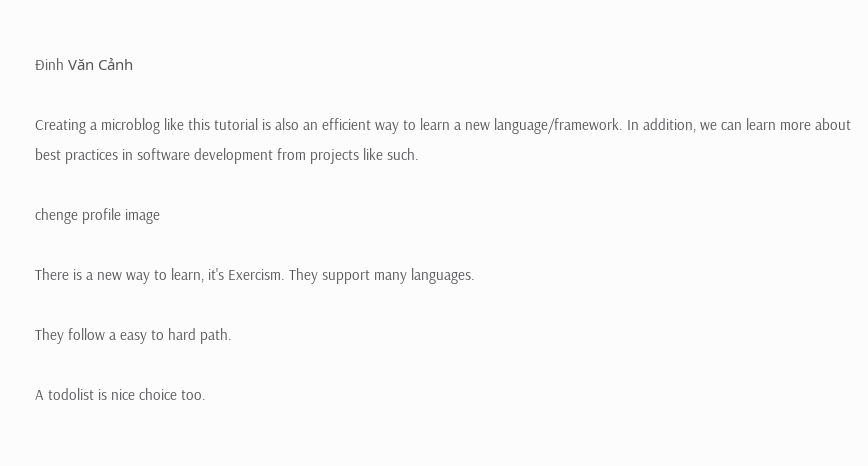Đinh Văn Cảnh

Creating a microblog like this tutorial is also an efficient way to learn a new language/framework. In addition, we can learn more about best practices in software development from projects like such.

chenge profile image

There is a new way to learn, it's Exercism. They support many languages.

They follow a easy to hard path.

A todolist is nice choice too.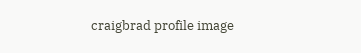craigbrad profile image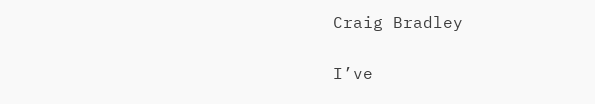Craig Bradley

I’ve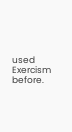used Exercism before.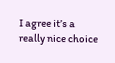I agree it’s a really nice choice